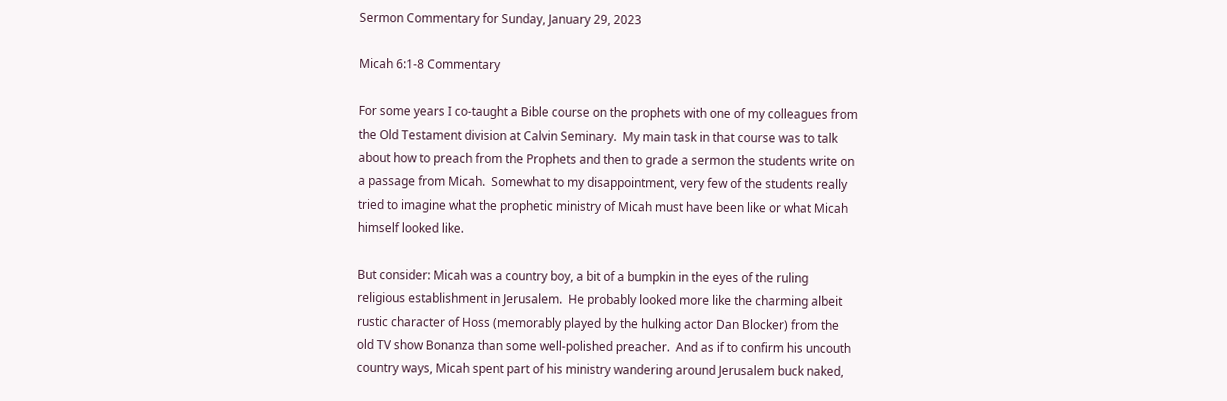Sermon Commentary for Sunday, January 29, 2023

Micah 6:1-8 Commentary

For some years I co-taught a Bible course on the prophets with one of my colleagues from the Old Testament division at Calvin Seminary.  My main task in that course was to talk about how to preach from the Prophets and then to grade a sermon the students write on a passage from Micah.  Somewhat to my disappointment, very few of the students really tried to imagine what the prophetic ministry of Micah must have been like or what Micah himself looked like.

But consider: Micah was a country boy, a bit of a bumpkin in the eyes of the ruling religious establishment in Jerusalem.  He probably looked more like the charming albeit rustic character of Hoss (memorably played by the hulking actor Dan Blocker) from the old TV show Bonanza than some well-polished preacher.  And as if to confirm his uncouth country ways, Micah spent part of his ministry wandering around Jerusalem buck naked,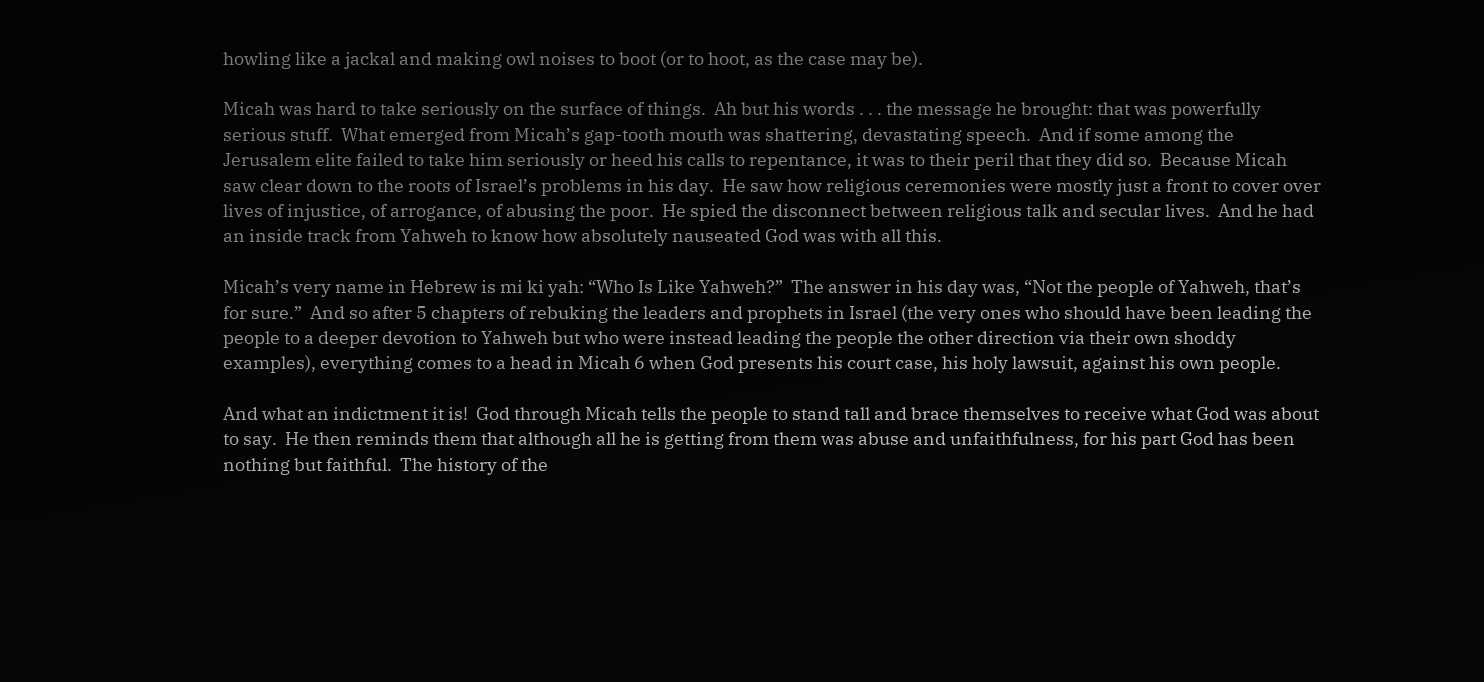howling like a jackal and making owl noises to boot (or to hoot, as the case may be).

Micah was hard to take seriously on the surface of things.  Ah but his words . . . the message he brought: that was powerfully serious stuff.  What emerged from Micah’s gap-tooth mouth was shattering, devastating speech.  And if some among the Jerusalem elite failed to take him seriously or heed his calls to repentance, it was to their peril that they did so.  Because Micah saw clear down to the roots of Israel’s problems in his day.  He saw how religious ceremonies were mostly just a front to cover over lives of injustice, of arrogance, of abusing the poor.  He spied the disconnect between religious talk and secular lives.  And he had an inside track from Yahweh to know how absolutely nauseated God was with all this.

Micah’s very name in Hebrew is mi ki yah: “Who Is Like Yahweh?”  The answer in his day was, “Not the people of Yahweh, that’s for sure.”  And so after 5 chapters of rebuking the leaders and prophets in Israel (the very ones who should have been leading the people to a deeper devotion to Yahweh but who were instead leading the people the other direction via their own shoddy examples), everything comes to a head in Micah 6 when God presents his court case, his holy lawsuit, against his own people.

And what an indictment it is!  God through Micah tells the people to stand tall and brace themselves to receive what God was about to say.  He then reminds them that although all he is getting from them was abuse and unfaithfulness, for his part God has been nothing but faithful.  The history of the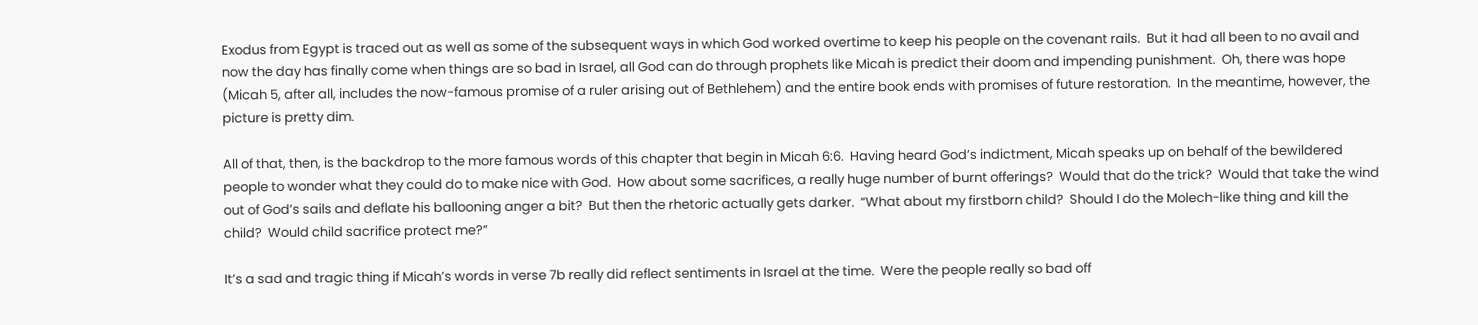Exodus from Egypt is traced out as well as some of the subsequent ways in which God worked overtime to keep his people on the covenant rails.  But it had all been to no avail and now the day has finally come when things are so bad in Israel, all God can do through prophets like Micah is predict their doom and impending punishment.  Oh, there was hope (Micah 5, after all, includes the now-famous promise of a ruler arising out of Bethlehem) and the entire book ends with promises of future restoration.  In the meantime, however, the picture is pretty dim.

All of that, then, is the backdrop to the more famous words of this chapter that begin in Micah 6:6.  Having heard God’s indictment, Micah speaks up on behalf of the bewildered people to wonder what they could do to make nice with God.  How about some sacrifices, a really huge number of burnt offerings?  Would that do the trick?  Would that take the wind out of God’s sails and deflate his ballooning anger a bit?  But then the rhetoric actually gets darker.  “What about my firstborn child?  Should I do the Molech-like thing and kill the child?  Would child sacrifice protect me?”

It’s a sad and tragic thing if Micah’s words in verse 7b really did reflect sentiments in Israel at the time.  Were the people really so bad off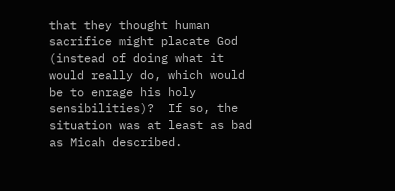that they thought human sacrifice might placate God (instead of doing what it would really do, which would be to enrage his holy sensibilities)?  If so, the situation was at least as bad as Micah described.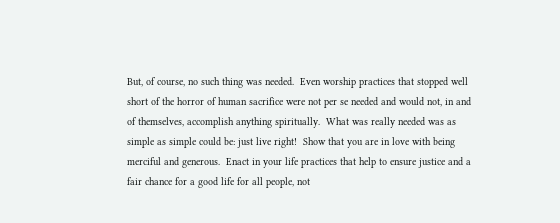But, of course, no such thing was needed.  Even worship practices that stopped well short of the horror of human sacrifice were not per se needed and would not, in and of themselves, accomplish anything spiritually.  What was really needed was as simple as simple could be: just live right!  Show that you are in love with being merciful and generous.  Enact in your life practices that help to ensure justice and a fair chance for a good life for all people, not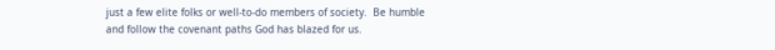just a few elite folks or well-to-do members of society.  Be humble and follow the covenant paths God has blazed for us.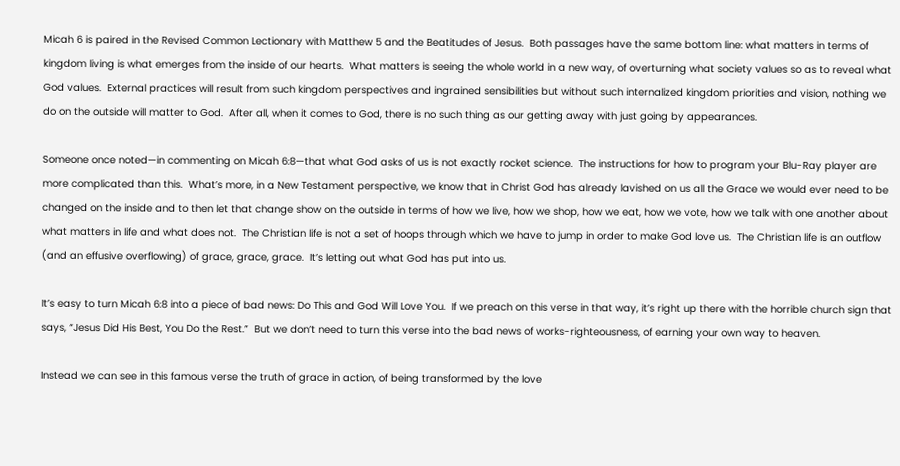Micah 6 is paired in the Revised Common Lectionary with Matthew 5 and the Beatitudes of Jesus.  Both passages have the same bottom line: what matters in terms of kingdom living is what emerges from the inside of our hearts.  What matters is seeing the whole world in a new way, of overturning what society values so as to reveal what God values.  External practices will result from such kingdom perspectives and ingrained sensibilities but without such internalized kingdom priorities and vision, nothing we do on the outside will matter to God.  After all, when it comes to God, there is no such thing as our getting away with just going by appearances.

Someone once noted—in commenting on Micah 6:8—that what God asks of us is not exactly rocket science.  The instructions for how to program your Blu-Ray player are more complicated than this.  What’s more, in a New Testament perspective, we know that in Christ God has already lavished on us all the Grace we would ever need to be changed on the inside and to then let that change show on the outside in terms of how we live, how we shop, how we eat, how we vote, how we talk with one another about what matters in life and what does not.  The Christian life is not a set of hoops through which we have to jump in order to make God love us.  The Christian life is an outflow (and an effusive overflowing) of grace, grace, grace.  It’s letting out what God has put into us.

It’s easy to turn Micah 6:8 into a piece of bad news: Do This and God Will Love You.  If we preach on this verse in that way, it’s right up there with the horrible church sign that says, “Jesus Did His Best, You Do the Rest.”  But we don’t need to turn this verse into the bad news of works-righteousness, of earning your own way to heaven.

Instead we can see in this famous verse the truth of grace in action, of being transformed by the love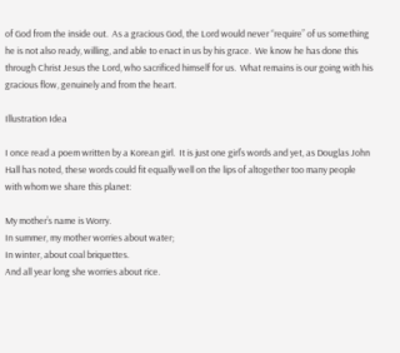of God from the inside out.  As a gracious God, the Lord would never “require” of us something he is not also ready, willing, and able to enact in us by his grace.  We know he has done this through Christ Jesus the Lord, who sacrificed himself for us.  What remains is our going with his gracious flow, genuinely and from the heart.

Illustration Idea

I once read a poem written by a Korean girl.  It is just one girl’s words and yet, as Douglas John Hall has noted, these words could fit equally well on the lips of altogether too many people with whom we share this planet:

My mother’s name is Worry.
In summer, my mother worries about water;
In winter, about coal briquettes.
And all year long she worries about rice.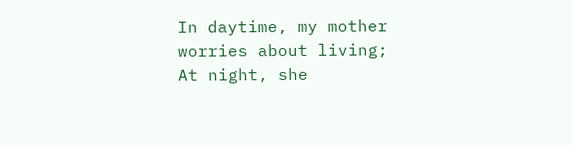In daytime, my mother worries about living;
At night, she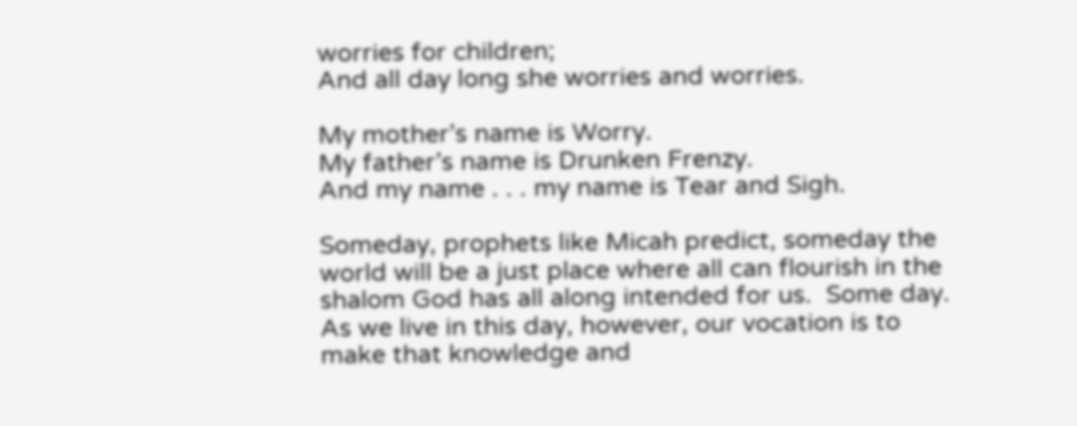worries for children;
And all day long she worries and worries.

My mother’s name is Worry.
My father’s name is Drunken Frenzy.
And my name . . . my name is Tear and Sigh.

Someday, prophets like Micah predict, someday the world will be a just place where all can flourish in the shalom God has all along intended for us.  Some day.  As we live in this day, however, our vocation is to make that knowledge and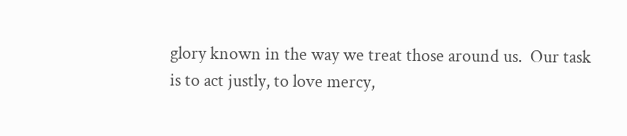glory known in the way we treat those around us.  Our task is to act justly, to love mercy,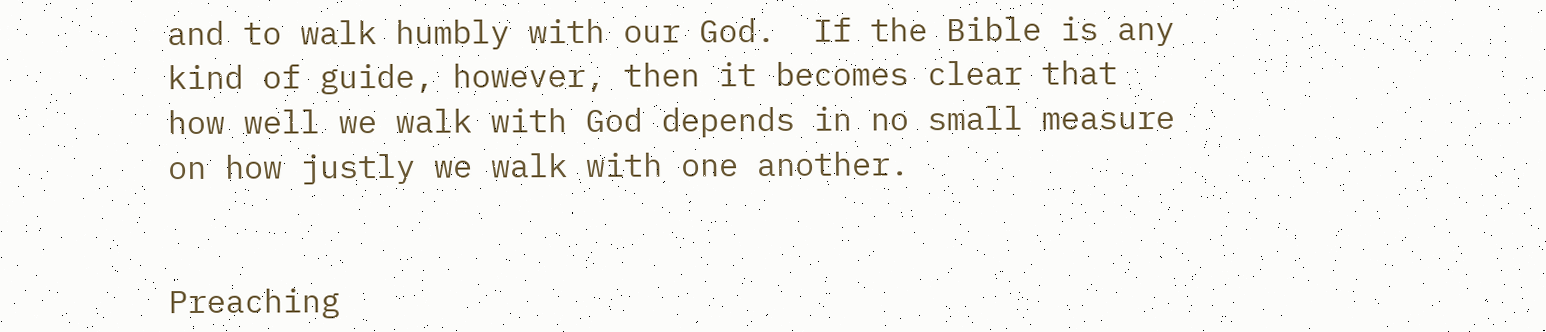and to walk humbly with our God.  If the Bible is any kind of guide, however, then it becomes clear that how well we walk with God depends in no small measure on how justly we walk with one another.


Preaching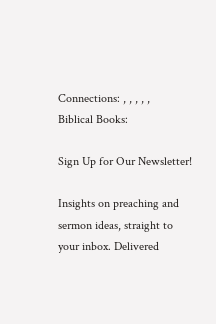Connections: , , , , ,
Biblical Books:

Sign Up for Our Newsletter!

Insights on preaching and sermon ideas, straight to your inbox. Delivered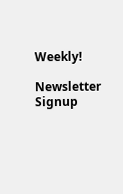Weekly!

Newsletter Signup